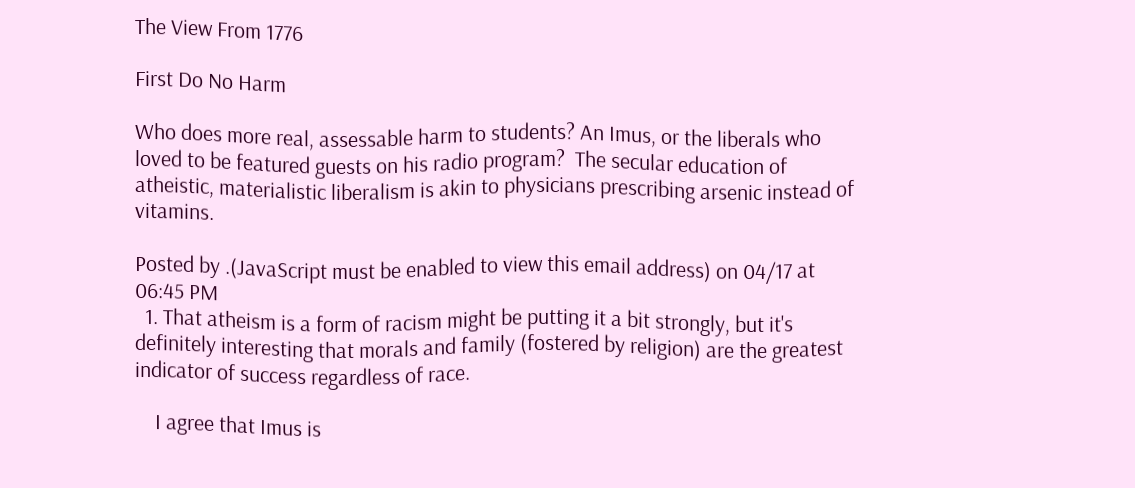The View From 1776

First Do No Harm

Who does more real, assessable harm to students? An Imus, or the liberals who loved to be featured guests on his radio program?  The secular education of atheistic, materialistic liberalism is akin to physicians prescribing arsenic instead of vitamins.

Posted by .(JavaScript must be enabled to view this email address) on 04/17 at 06:45 PM
  1. That atheism is a form of racism might be putting it a bit strongly, but it's definitely interesting that morals and family (fostered by religion) are the greatest indicator of success regardless of race.

    I agree that Imus is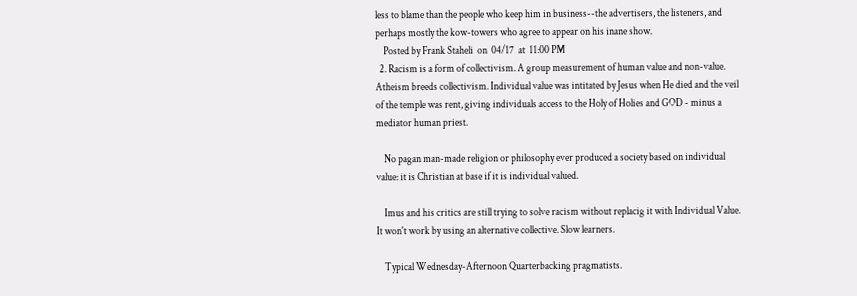less to blame than the people who keep him in business--the advertisers, the listeners, and perhaps mostly the kow-towers who agree to appear on his inane show.
    Posted by Frank Staheli  on  04/17  at  11:00 PM
  2. Racism is a form of collectivism. A group measurement of human value and non-value. Atheism breeds collectivism. Individual value was intitated by Jesus when He died and the veil of the temple was rent, giving individuals access to the Holy of Holies and GOD - minus a mediator human priest.

    No pagan man-made religion or philosophy ever produced a society based on individual value: it is Christian at base if it is individual valued.

    Imus and his critics are still trying to solve racism without replacig it with Individual Value. It won't work by using an alternative collective. Slow learners.

    Typical Wednesday-Afternoon Quarterbacking pragmatists.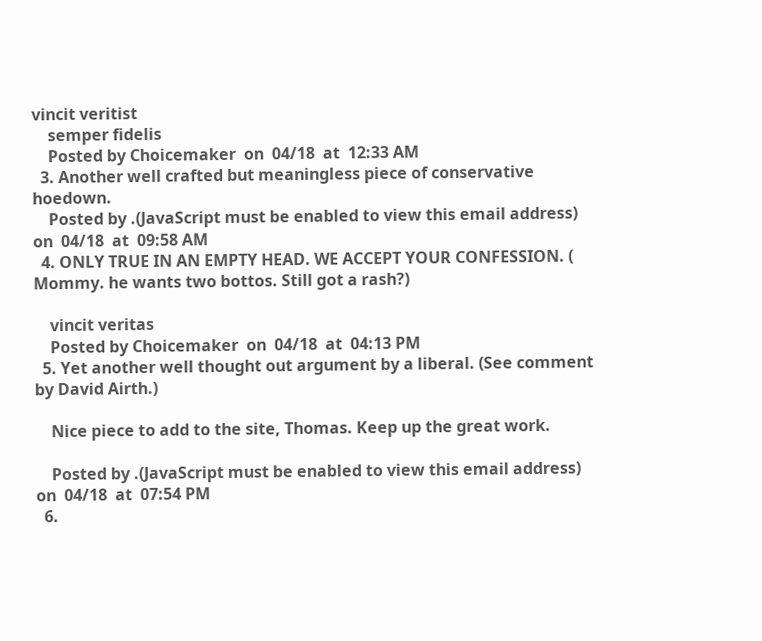vincit veritist
    semper fidelis
    Posted by Choicemaker  on  04/18  at  12:33 AM
  3. Another well crafted but meaningless piece of conservative hoedown.
    Posted by .(JavaScript must be enabled to view this email address)  on  04/18  at  09:58 AM
  4. ONLY TRUE IN AN EMPTY HEAD. WE ACCEPT YOUR CONFESSION. ( Mommy. he wants two bottos. Still got a rash?)

    vincit veritas
    Posted by Choicemaker  on  04/18  at  04:13 PM
  5. Yet another well thought out argument by a liberal. (See comment by David Airth.)

    Nice piece to add to the site, Thomas. Keep up the great work.

    Posted by .(JavaScript must be enabled to view this email address)  on  04/18  at  07:54 PM
  6.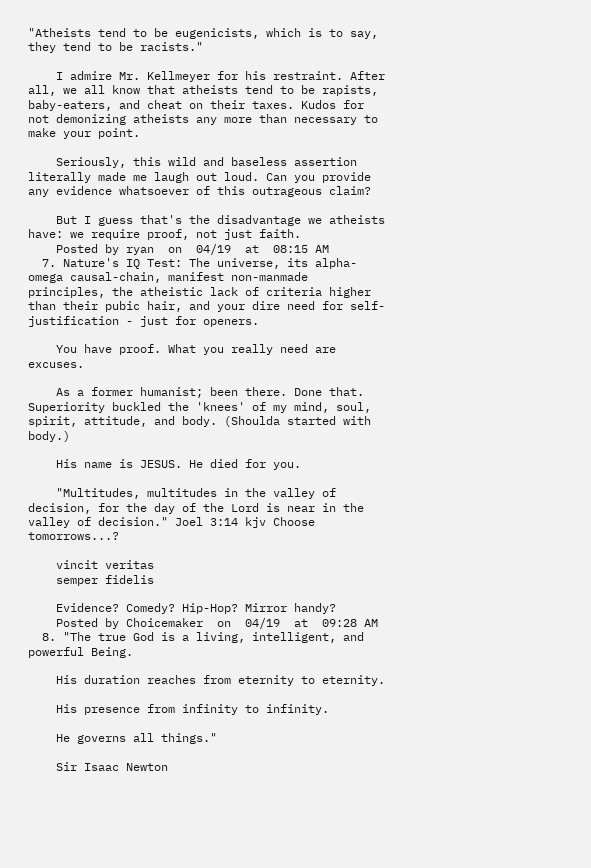"Atheists tend to be eugenicists, which is to say, they tend to be racists."

    I admire Mr. Kellmeyer for his restraint. After all, we all know that atheists tend to be rapists, baby-eaters, and cheat on their taxes. Kudos for not demonizing atheists any more than necessary to make your point.

    Seriously, this wild and baseless assertion literally made me laugh out loud. Can you provide any evidence whatsoever of this outrageous claim?

    But I guess that's the disadvantage we atheists have: we require proof, not just faith.
    Posted by ryan  on  04/19  at  08:15 AM
  7. Nature's IQ Test: The universe, its alpha-omega causal-chain, manifest non-manmade principles, the atheistic lack of criteria higher than their pubic hair, and your dire need for self-justification - just for openers.

    You have proof. What you really need are excuses.

    As a former humanist; been there. Done that. Superiority buckled the 'knees' of my mind, soul, spirit, attitude, and body. (Shoulda started with body.)

    His name is JESUS. He died for you.

    "Multitudes, multitudes in the valley of decision, for the day of the Lord is near in the valley of decision." Joel 3:14 kjv Choose tomorrows...?

    vincit veritas
    semper fidelis

    Evidence? Comedy? Hip-Hop? Mirror handy?
    Posted by Choicemaker  on  04/19  at  09:28 AM
  8. "The true God is a living, intelligent, and powerful Being.

    His duration reaches from eternity to eternity.

    His presence from infinity to infinity.

    He governs all things."

    Sir Isaac Newton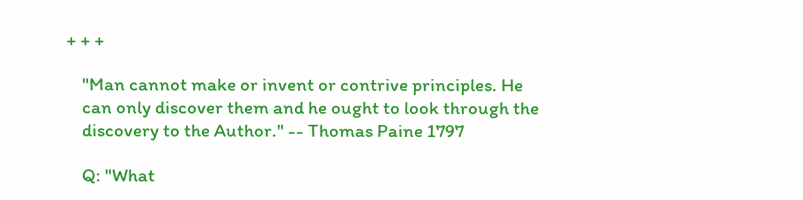+ + +

    "Man cannot make or invent or contrive principles. He
    can only discover them and he ought to look through the
    discovery to the Author." -- Thomas Paine 1797

    Q: "What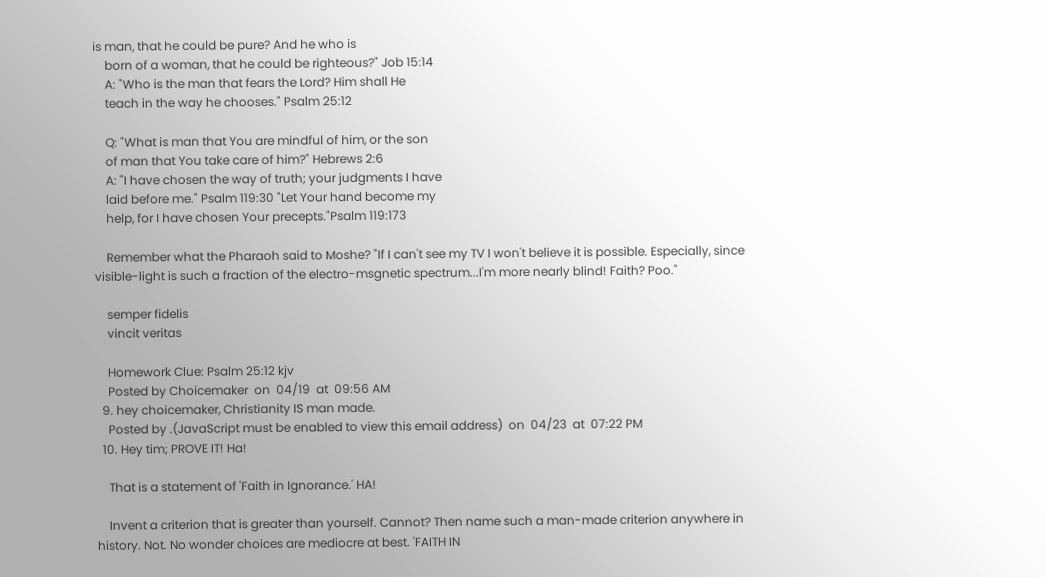is man, that he could be pure? And he who is
    born of a woman, that he could be righteous?" Job 15:14
    A: "Who is the man that fears the Lord? Him shall He
    teach in the way he chooses." Psalm 25:12

    Q: "What is man that You are mindful of him, or the son
    of man that You take care of him?" Hebrews 2:6
    A: "I have chosen the way of truth; your judgments I have
    laid before me." Psalm 119:30 "Let Your hand become my
    help, for I have chosen Your precepts."Psalm 119:173

    Remember what the Pharaoh said to Moshe? "If I can't see my TV I won't believe it is possible. Especially, since visible-light is such a fraction of the electro-msgnetic spectrum...I'm more nearly blind! Faith? Poo."

    semper fidelis
    vincit veritas

    Homework Clue: Psalm 25:12 kjv
    Posted by Choicemaker  on  04/19  at  09:56 AM
  9. hey choicemaker, Christianity IS man made.
    Posted by .(JavaScript must be enabled to view this email address)  on  04/23  at  07:22 PM
  10. Hey tim; PROVE IT! Ha!

    That is a statement of 'Faith in Ignorance.' HA!

    Invent a criterion that is greater than yourself. Cannot? Then name such a man-made criterion anywhere in history. Not. No wonder choices are mediocre at best. 'FAITH IN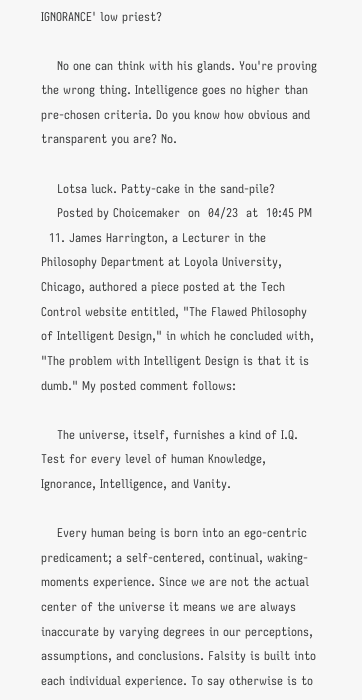IGNORANCE' low priest?

    No one can think with his glands. You're proving the wrong thing. Intelligence goes no higher than pre-chosen criteria. Do you know how obvious and transparent you are? No.

    Lotsa luck. Patty-cake in the sand-pile?
    Posted by Choicemaker  on  04/23  at  10:45 PM
  11. James Harrington, a Lecturer in the Philosophy Department at Loyola University, Chicago, authored a piece posted at the Tech Control website entitled, "The Flawed Philosophy of Intelligent Design," in which he concluded with, "The problem with Intelligent Design is that it is dumb." My posted comment follows:

    The universe, itself, furnishes a kind of I.Q. Test for every level of human Knowledge, Ignorance, Intelligence, and Vanity.

    Every human being is born into an ego-centric predicament; a self-centered, continual, waking-moments experience. Since we are not the actual center of the universe it means we are always inaccurate by varying degrees in our perceptions, assumptions, and conclusions. Falsity is built into each individual experience. To say otherwise is to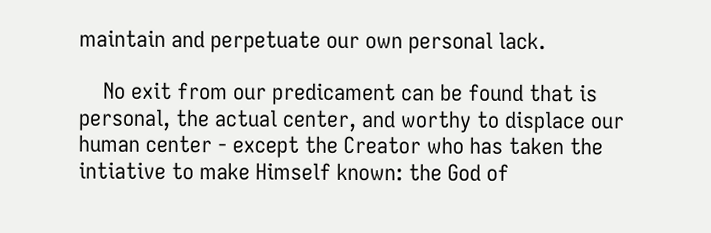maintain and perpetuate our own personal lack.

    No exit from our predicament can be found that is personal, the actual center, and worthy to displace our human center - except the Creator who has taken the intiative to make Himself known: the God of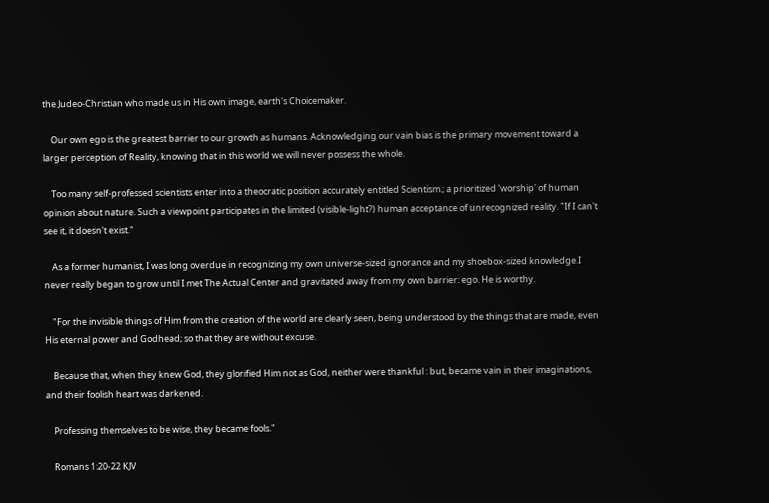the Judeo-Christian who made us in His own image, earth's Choicemaker.

    Our own ego is the greatest barrier to our growth as humans. Acknowledging our vain bias is the primary movement toward a larger perception of Reality, knowing that in this world we will never possess the whole.

    Too many self-professed scientists enter into a theocratic position accurately entitled Scientism.; a prioritized 'worship' of human opinion about nature. Such a viewpoint participates in the limited (visible-light?) human acceptance of unrecognized reality. "If I can't see it, it doesn't exist."

    As a former humanist, I was long overdue in recognizing my own universe-sized ignorance and my shoebox-sized knowledge.I never really began to grow until I met The Actual Center and gravitated away from my own barrier: ego. He is worthy.

    "For the invisible things of Him from the creation of the world are clearly seen, being understood by the things that are made, even His eternal power and Godhead; so that they are without excuse.

    Because that, when they knew God, they glorified Him not as God, neither were thankful : but, became vain in their imaginations, and their foolish heart was darkened.

    Professing themselves to be wise, they became fools."

    Romans 1:20-22 KJV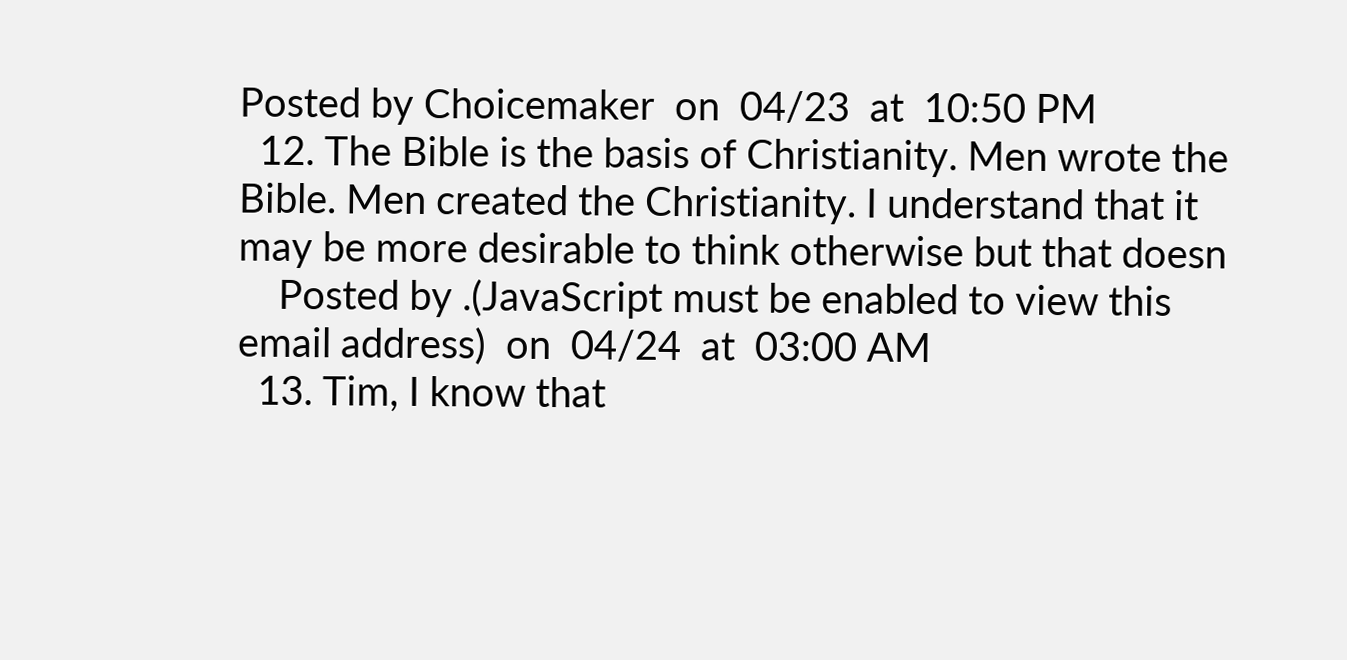Posted by Choicemaker  on  04/23  at  10:50 PM
  12. The Bible is the basis of Christianity. Men wrote the Bible. Men created the Christianity. I understand that it may be more desirable to think otherwise but that doesn
    Posted by .(JavaScript must be enabled to view this email address)  on  04/24  at  03:00 AM
  13. Tim, I know that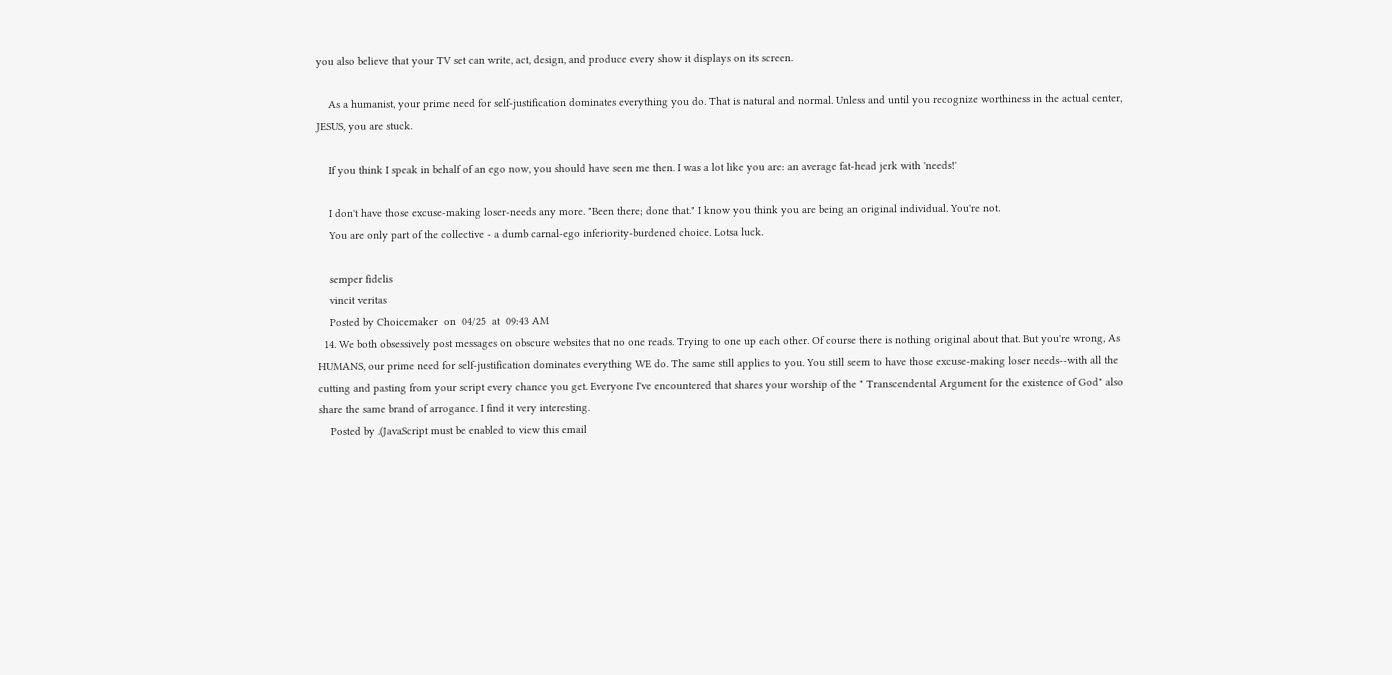you also believe that your TV set can write, act, design, and produce every show it displays on its screen.

    As a humanist, your prime need for self-justification dominates everything you do. That is natural and normal. Unless and until you recognize worthiness in the actual center, JESUS, you are stuck.

    If you think I speak in behalf of an ego now, you should have seen me then. I was a lot like you are: an average fat-head jerk with 'needs!'

    I don't have those excuse-making loser-needs any more. "Been there; done that." I know you think you are being an original individual. You're not.
    You are only part of the collective - a dumb carnal-ego inferiority-burdened choice. Lotsa luck.

    semper fidelis
    vincit veritas
    Posted by Choicemaker  on  04/25  at  09:43 AM
  14. We both obsessively post messages on obscure websites that no one reads. Trying to one up each other. Of course there is nothing original about that. But you're wrong, As HUMANS, our prime need for self-justification dominates everything WE do. The same still applies to you. You still seem to have those excuse-making loser needs--with all the cutting and pasting from your script every chance you get. Everyone I've encountered that shares your worship of the " Transcendental Argument for the existence of God" also share the same brand of arrogance. I find it very interesting.
    Posted by .(JavaScript must be enabled to view this email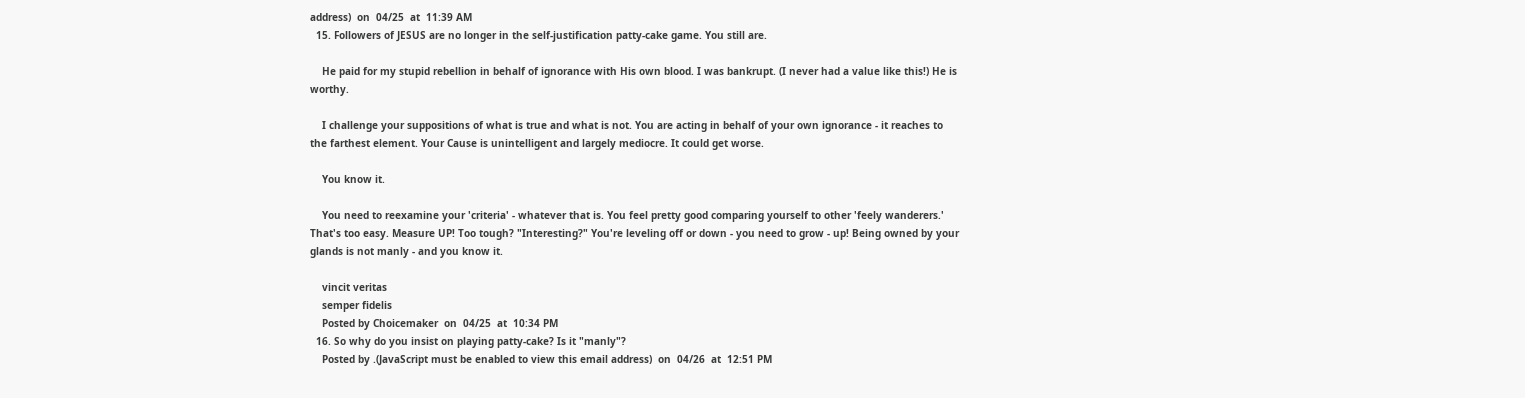address)  on  04/25  at  11:39 AM
  15. Followers of JESUS are no longer in the self-justification patty-cake game. You still are.

    He paid for my stupid rebellion in behalf of ignorance with His own blood. I was bankrupt. (I never had a value like this!) He is worthy.

    I challenge your suppositions of what is true and what is not. You are acting in behalf of your own ignorance - it reaches to the farthest element. Your Cause is unintelligent and largely mediocre. It could get worse.

    You know it.

    You need to reexamine your 'criteria' - whatever that is. You feel pretty good comparing yourself to other 'feely wanderers.' That's too easy. Measure UP! Too tough? "Interesting?" You're leveling off or down - you need to grow - up! Being owned by your glands is not manly - and you know it.

    vincit veritas
    semper fidelis
    Posted by Choicemaker  on  04/25  at  10:34 PM
  16. So why do you insist on playing patty-cake? Is it "manly"?
    Posted by .(JavaScript must be enabled to view this email address)  on  04/26  at  12:51 PM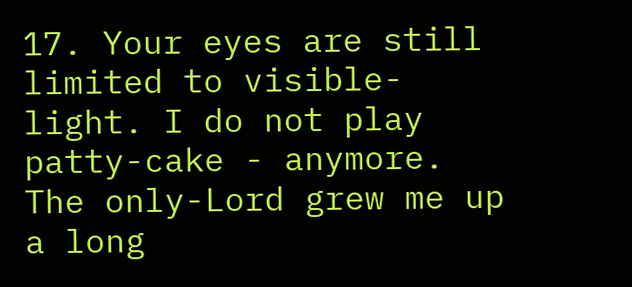17. Your eyes are still limited to visible-light. I do not play patty-cake - anymore. The only-Lord grew me up a long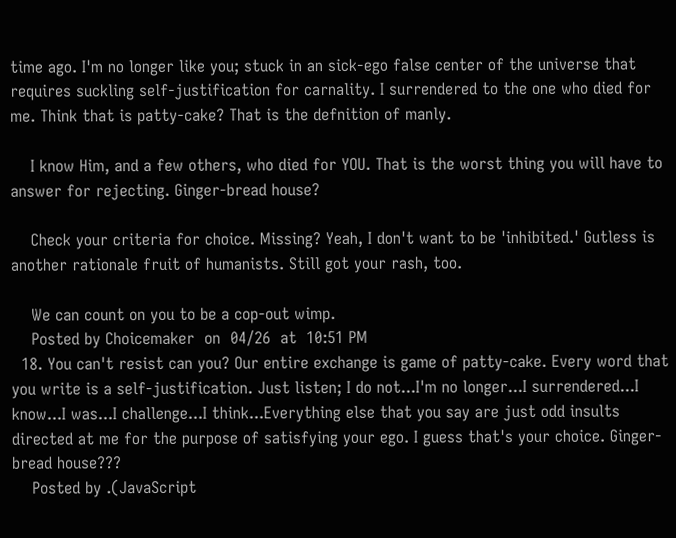time ago. I'm no longer like you; stuck in an sick-ego false center of the universe that requires suckling self-justification for carnality. I surrendered to the one who died for me. Think that is patty-cake? That is the defnition of manly.

    I know Him, and a few others, who died for YOU. That is the worst thing you will have to answer for rejecting. Ginger-bread house?

    Check your criteria for choice. Missing? Yeah, I don't want to be 'inhibited.' Gutless is another rationale fruit of humanists. Still got your rash, too.

    We can count on you to be a cop-out wimp.
    Posted by Choicemaker  on  04/26  at  10:51 PM
  18. You can't resist can you? Our entire exchange is game of patty-cake. Every word that you write is a self-justification. Just listen; I do not...I'm no longer...I surrendered...I know...I was...I challenge...I think...Everything else that you say are just odd insults directed at me for the purpose of satisfying your ego. I guess that's your choice. Ginger-bread house???
    Posted by .(JavaScript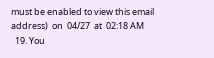must be enabled to view this email address)  on  04/27  at  02:18 AM
  19. You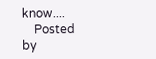know....
    Posted by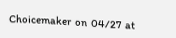Choicemaker  on  04/27  at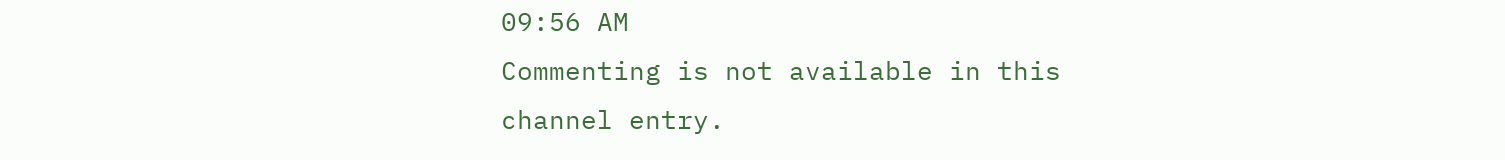09:56 AM
Commenting is not available in this channel entry.